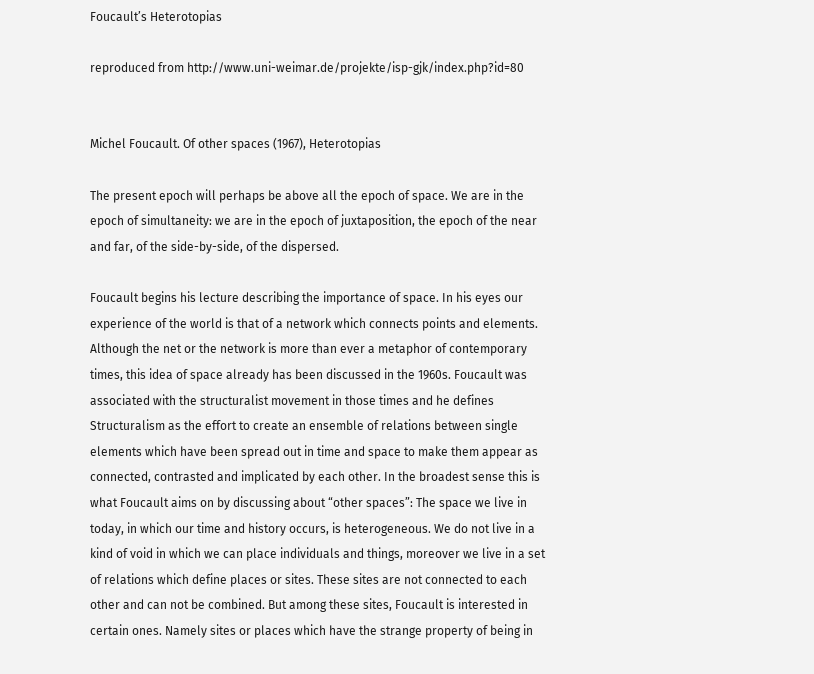Foucault’s Heterotopias

reproduced from http://www.uni-weimar.de/projekte/isp-gjk/index.php?id=80


Michel Foucault. Of other spaces (1967), Heterotopias

The present epoch will perhaps be above all the epoch of space. We are in the epoch of simultaneity: we are in the epoch of juxtaposition, the epoch of the near and far, of the side-by-side, of the dispersed.

Foucault begins his lecture describing the importance of space. In his eyes our experience of the world is that of a network which connects points and elements. Although the net or the network is more than ever a metaphor of contemporary times, this idea of space already has been discussed in the 1960s. Foucault was associated with the structuralist movement in those times and he defines Structuralism as the effort to create an ensemble of relations between single elements which have been spread out in time and space to make them appear as connected, contrasted and implicated by each other. In the broadest sense this is what Foucault aims on by discussing about “other spaces”: The space we live in today, in which our time and history occurs, is heterogeneous. We do not live in a kind of void in which we can place individuals and things, moreover we live in a set of relations which define places or sites. These sites are not connected to each other and can not be combined. But among these sites, Foucault is interested in certain ones. Namely sites or places which have the strange property of being in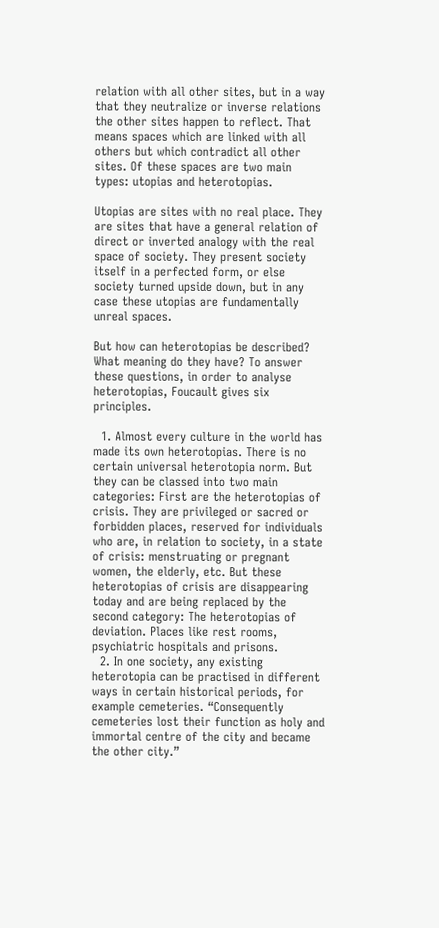relation with all other sites, but in a way that they neutralize or inverse relations the other sites happen to reflect. That means spaces which are linked with all others but which contradict all other sites. Of these spaces are two main types: utopias and heterotopias.

Utopias are sites with no real place. They are sites that have a general relation of direct or inverted analogy with the real space of society. They present society itself in a perfected form, or else society turned upside down, but in any case these utopias are fundamentally unreal spaces.

But how can heterotopias be described? What meaning do they have? To answer these questions, in order to analyse heterotopias, Foucault gives six principles.

  1. Almost every culture in the world has made its own heterotopias. There is no certain universal heterotopia norm. But they can be classed into two main categories: First are the heterotopias of crisis. They are privileged or sacred or forbidden places, reserved for individuals who are, in relation to society, in a state of crisis: menstruating or pregnant women, the elderly, etc. But these heterotopias of crisis are disappearing today and are being replaced by the second category: The heterotopias of deviation. Places like rest rooms, psychiatric hospitals and prisons.
  2. In one society, any existing heterotopia can be practised in different ways in certain historical periods, for example cemeteries. “Consequently cemeteries lost their function as holy and immortal centre of the city and became the other city.”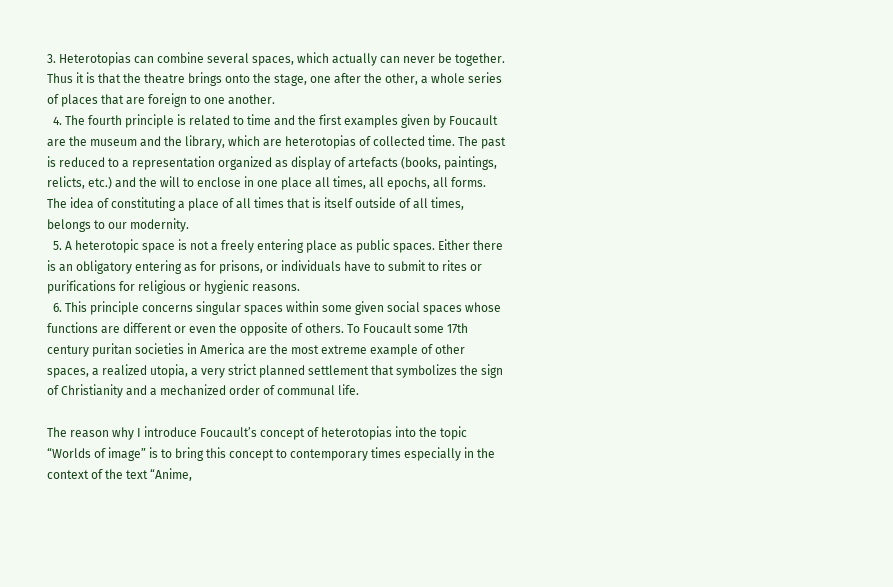3. Heterotopias can combine several spaces, which actually can never be together. Thus it is that the theatre brings onto the stage, one after the other, a whole series of places that are foreign to one another.
  4. The fourth principle is related to time and the first examples given by Foucault are the museum and the library, which are heterotopias of collected time. The past is reduced to a representation organized as display of artefacts (books, paintings, relicts, etc.) and the will to enclose in one place all times, all epochs, all forms. The idea of constituting a place of all times that is itself outside of all times, belongs to our modernity.
  5. A heterotopic space is not a freely entering place as public spaces. Either there is an obligatory entering as for prisons, or individuals have to submit to rites or purifications for religious or hygienic reasons.
  6. This principle concerns singular spaces within some given social spaces whose functions are different or even the opposite of others. To Foucault some 17th century puritan societies in America are the most extreme example of other spaces, a realized utopia, a very strict planned settlement that symbolizes the sign of Christianity and a mechanized order of communal life.

The reason why I introduce Foucault’s concept of heterotopias into the topic “Worlds of image” is to bring this concept to contemporary times especially in the context of the text “Anime,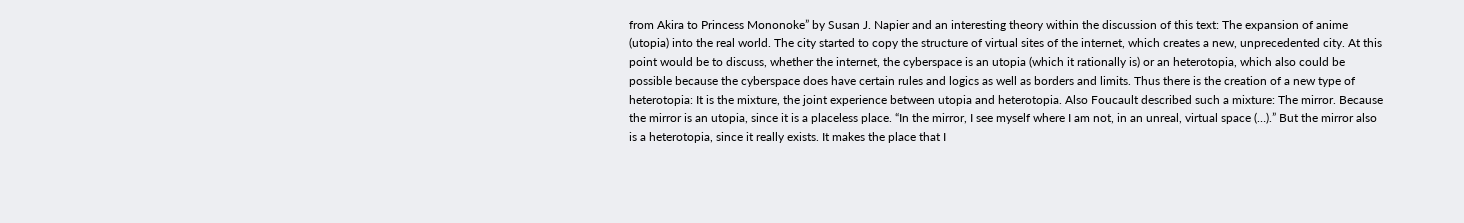from Akira to Princess Mononoke” by Susan J. Napier and an interesting theory within the discussion of this text: The expansion of anime (utopia) into the real world. The city started to copy the structure of virtual sites of the internet, which creates a new, unprecedented city. At this point would be to discuss, whether the internet, the cyberspace is an utopia (which it rationally is) or an heterotopia, which also could be possible because the cyberspace does have certain rules and logics as well as borders and limits. Thus there is the creation of a new type of heterotopia: It is the mixture, the joint experience between utopia and heterotopia. Also Foucault described such a mixture: The mirror. Because the mirror is an utopia, since it is a placeless place. “In the mirror, I see myself where I am not, in an unreal, virtual space (…).” But the mirror also is a heterotopia, since it really exists. It makes the place that I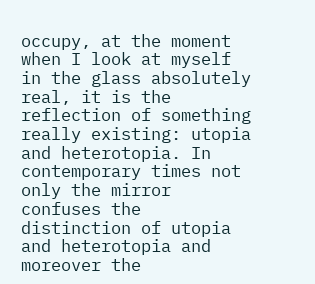occupy, at the moment when I look at myself in the glass absolutely real, it is the reflection of something really existing: utopia and heterotopia. In contemporary times not only the mirror confuses the distinction of utopia and heterotopia and moreover the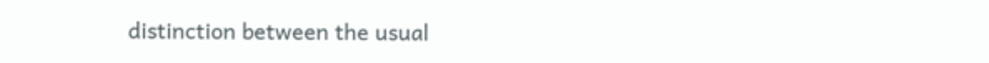distinction between the usual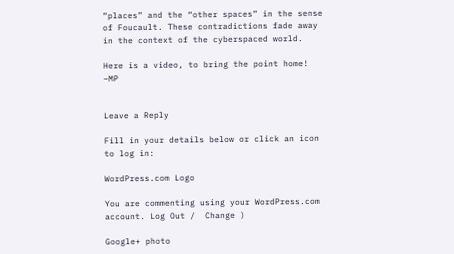“places” and the “other spaces” in the sense of Foucault. These contradictions fade away in the context of the cyberspaced world.

Here is a video, to bring the point home! –MP


Leave a Reply

Fill in your details below or click an icon to log in:

WordPress.com Logo

You are commenting using your WordPress.com account. Log Out /  Change )

Google+ photo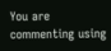You are commenting using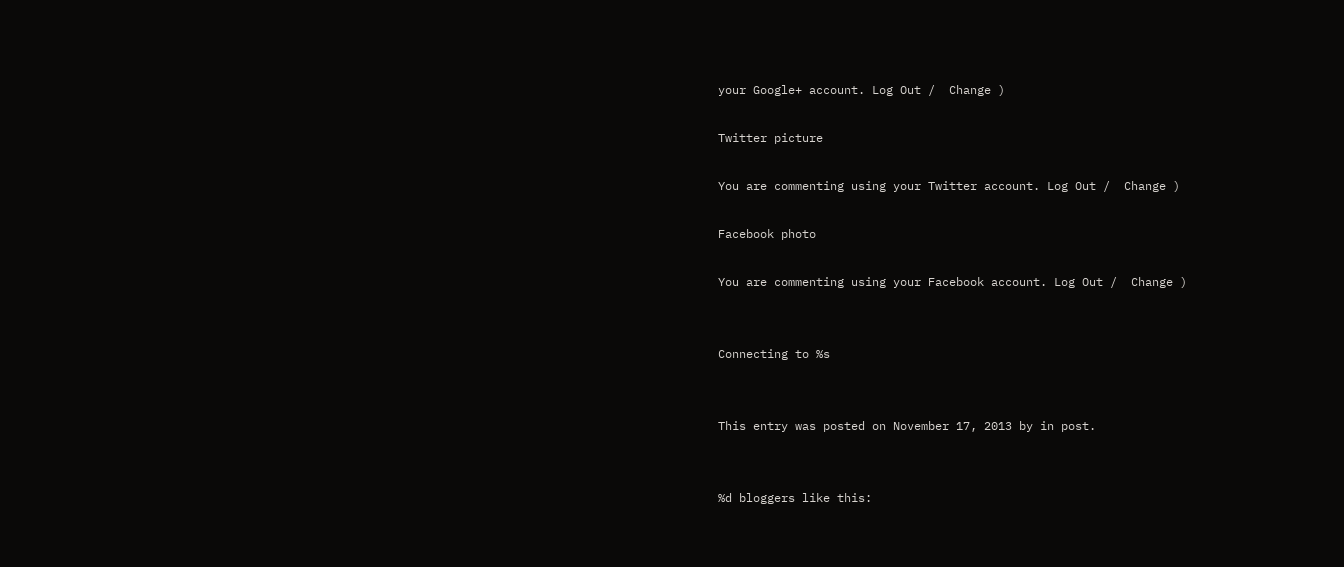your Google+ account. Log Out /  Change )

Twitter picture

You are commenting using your Twitter account. Log Out /  Change )

Facebook photo

You are commenting using your Facebook account. Log Out /  Change )


Connecting to %s


This entry was posted on November 17, 2013 by in post.


%d bloggers like this: